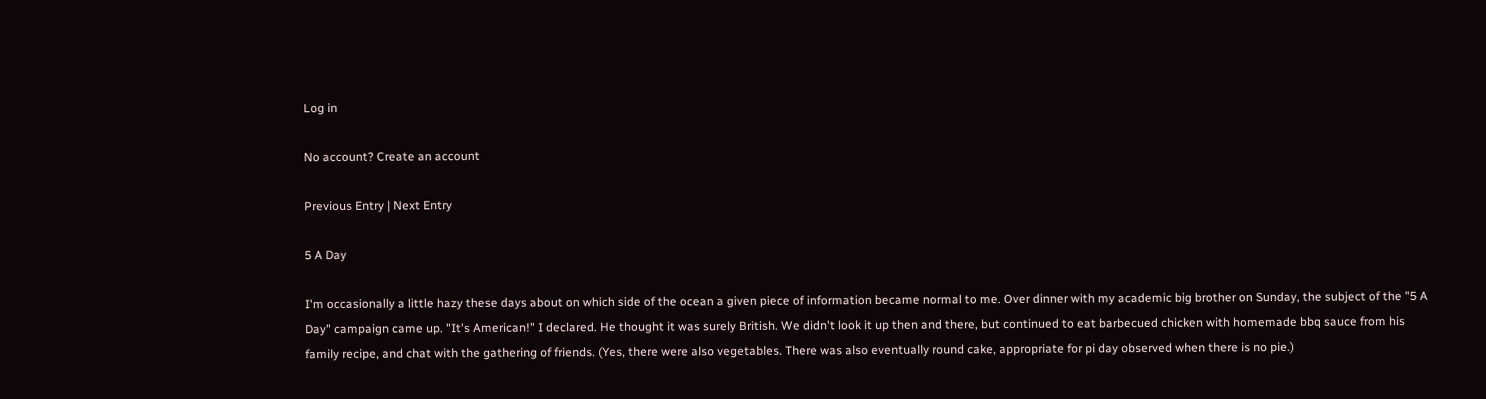Log in

No account? Create an account

Previous Entry | Next Entry

5 A Day

I'm occasionally a little hazy these days about on which side of the ocean a given piece of information became normal to me. Over dinner with my academic big brother on Sunday, the subject of the "5 A Day" campaign came up. "It's American!" I declared. He thought it was surely British. We didn't look it up then and there, but continued to eat barbecued chicken with homemade bbq sauce from his family recipe, and chat with the gathering of friends. (Yes, there were also vegetables. There was also eventually round cake, appropriate for pi day observed when there is no pie.)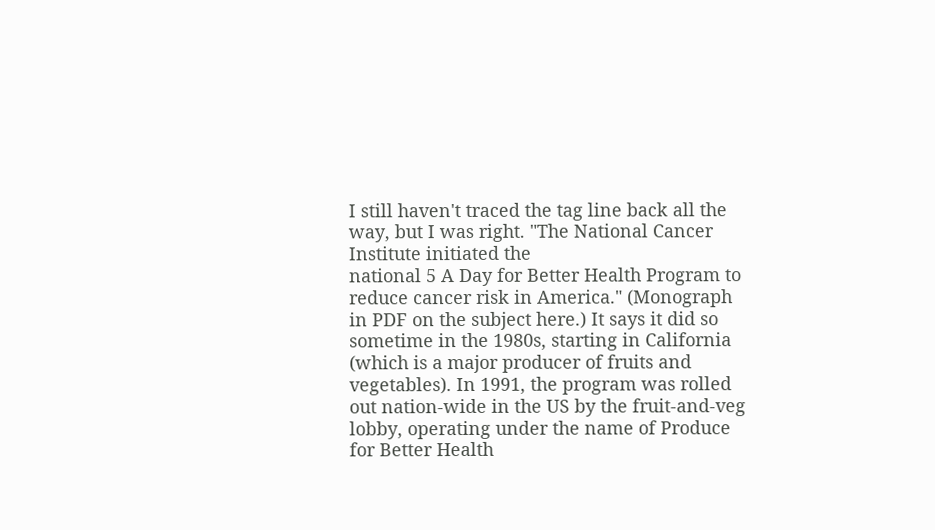I still haven't traced the tag line back all the way, but I was right. "The National Cancer Institute initiated the
national 5 A Day for Better Health Program to reduce cancer risk in America." (Monograph in PDF on the subject here.) It says it did so sometime in the 1980s, starting in California (which is a major producer of fruits and vegetables). In 1991, the program was rolled out nation-wide in the US by the fruit-and-veg lobby, operating under the name of Produce for Better Health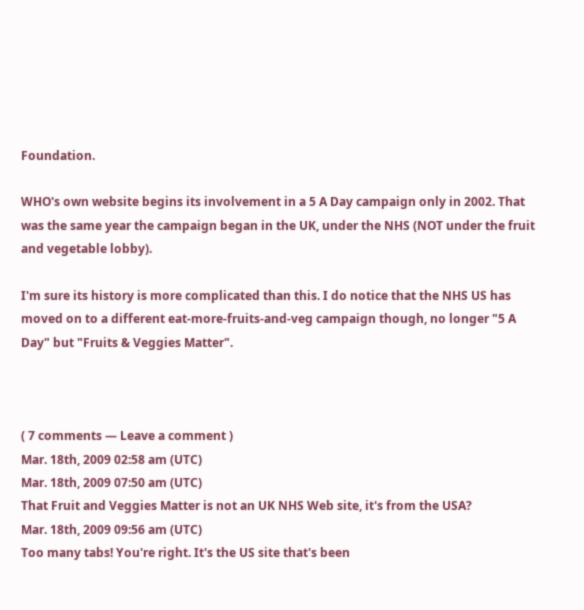Foundation.

WHO's own website begins its involvement in a 5 A Day campaign only in 2002. That was the same year the campaign began in the UK, under the NHS (NOT under the fruit and vegetable lobby).

I'm sure its history is more complicated than this. I do notice that the NHS US has moved on to a different eat-more-fruits-and-veg campaign though, no longer "5 A Day" but "Fruits & Veggies Matter".



( 7 comments — Leave a comment )
Mar. 18th, 2009 02:58 am (UTC)
Mar. 18th, 2009 07:50 am (UTC)
That Fruit and Veggies Matter is not an UK NHS Web site, it's from the USA?
Mar. 18th, 2009 09:56 am (UTC)
Too many tabs! You're right. It's the US site that's been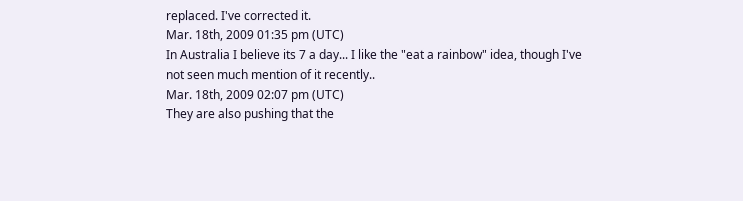replaced. I've corrected it.
Mar. 18th, 2009 01:35 pm (UTC)
In Australia I believe its 7 a day... I like the "eat a rainbow" idea, though I've not seen much mention of it recently..
Mar. 18th, 2009 02:07 pm (UTC)
They are also pushing that the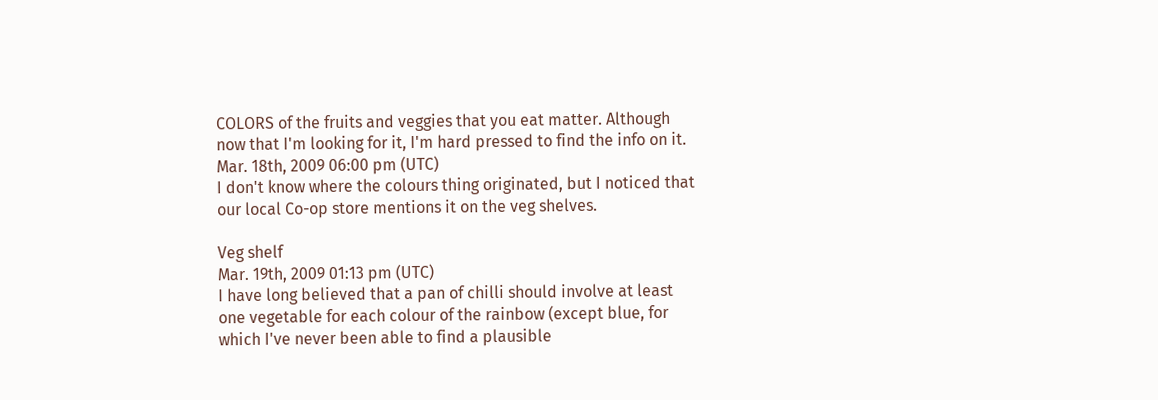COLORS of the fruits and veggies that you eat matter. Although now that I'm looking for it, I'm hard pressed to find the info on it.
Mar. 18th, 2009 06:00 pm (UTC)
I don't know where the colours thing originated, but I noticed that our local Co-op store mentions it on the veg shelves.

Veg shelf
Mar. 19th, 2009 01:13 pm (UTC)
I have long believed that a pan of chilli should involve at least one vegetable for each colour of the rainbow (except blue, for which I've never been able to find a plausible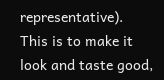representative). This is to make it look and taste good,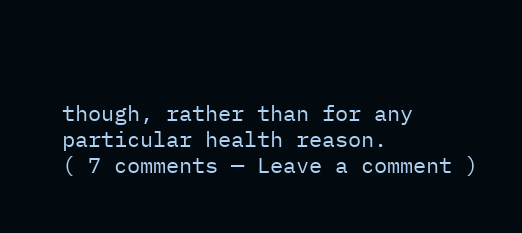though, rather than for any particular health reason.
( 7 comments — Leave a comment )